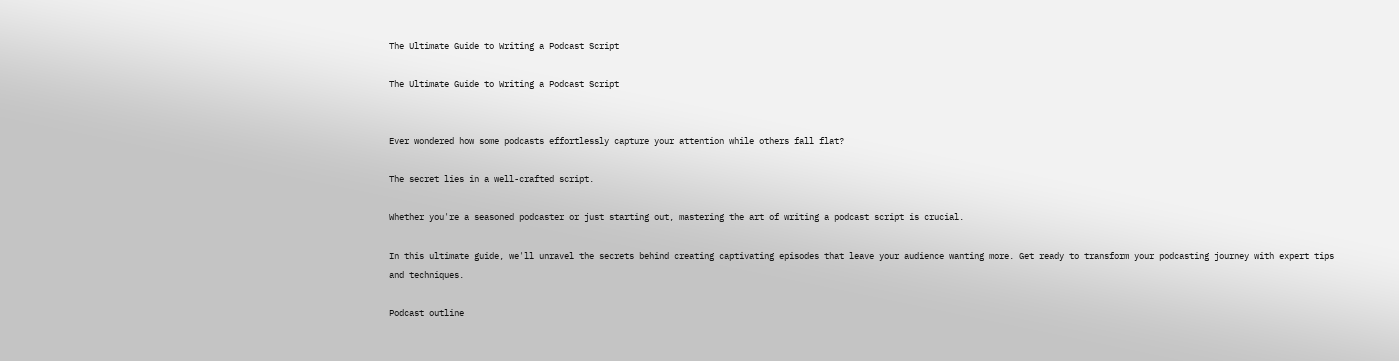The Ultimate Guide to Writing a Podcast Script

The Ultimate Guide to Writing a Podcast Script


Ever wondered how some podcasts effortlessly capture your attention while others fall flat?

The secret lies in a well-crafted script.

Whether you're a seasoned podcaster or just starting out, mastering the art of writing a podcast script is crucial.

In this ultimate guide, we'll unravel the secrets behind creating captivating episodes that leave your audience wanting more. Get ready to transform your podcasting journey with expert tips and techniques.

Podcast outline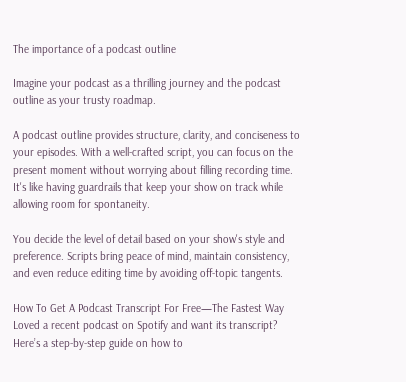The importance of a podcast outline

Imagine your podcast as a thrilling journey and the podcast outline as your trusty roadmap.

A podcast outline provides structure, clarity, and conciseness to your episodes. With a well-crafted script, you can focus on the present moment without worrying about filling recording time. It's like having guardrails that keep your show on track while allowing room for spontaneity.

You decide the level of detail based on your show's style and preference. Scripts bring peace of mind, maintain consistency, and even reduce editing time by avoiding off-topic tangents.

How To Get A Podcast Transcript For Free—The Fastest Way
Loved a recent podcast on Spotify and want its transcript? Here’s a step-by-step guide on how to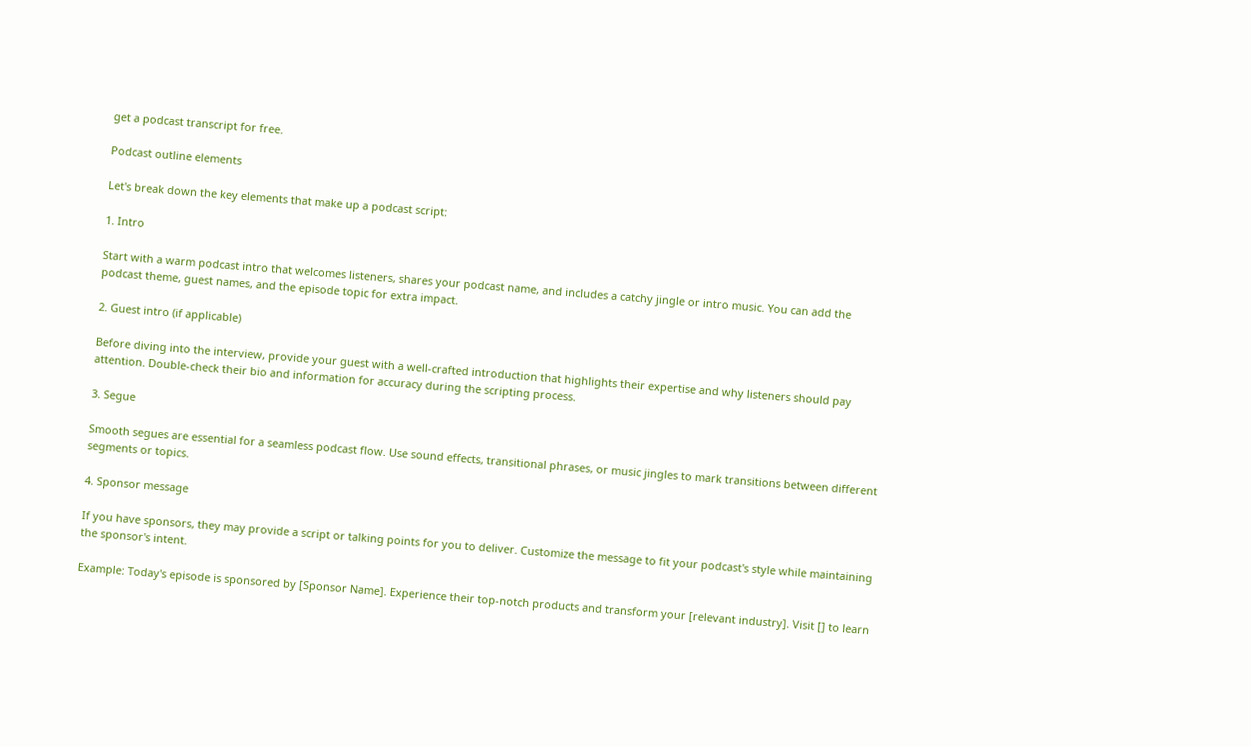get a podcast transcript for free.

Podcast outline elements

Let's break down the key elements that make up a podcast script:

1. Intro

Start with a warm podcast intro that welcomes listeners, shares your podcast name, and includes a catchy jingle or intro music. You can add the podcast theme, guest names, and the episode topic for extra impact.

2. Guest intro (if applicable)

Before diving into the interview, provide your guest with a well-crafted introduction that highlights their expertise and why listeners should pay attention. Double-check their bio and information for accuracy during the scripting process.

3. Segue

Smooth segues are essential for a seamless podcast flow. Use sound effects, transitional phrases, or music jingles to mark transitions between different segments or topics.

4. Sponsor message

If you have sponsors, they may provide a script or talking points for you to deliver. Customize the message to fit your podcast's style while maintaining the sponsor's intent.

Example: Today's episode is sponsored by [Sponsor Name]. Experience their top-notch products and transform your [relevant industry]. Visit [] to learn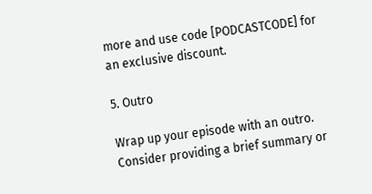more and use code [PODCASTCODE] for an exclusive discount.

5. Outro

Wrap up your episode with an outro. Consider providing a brief summary or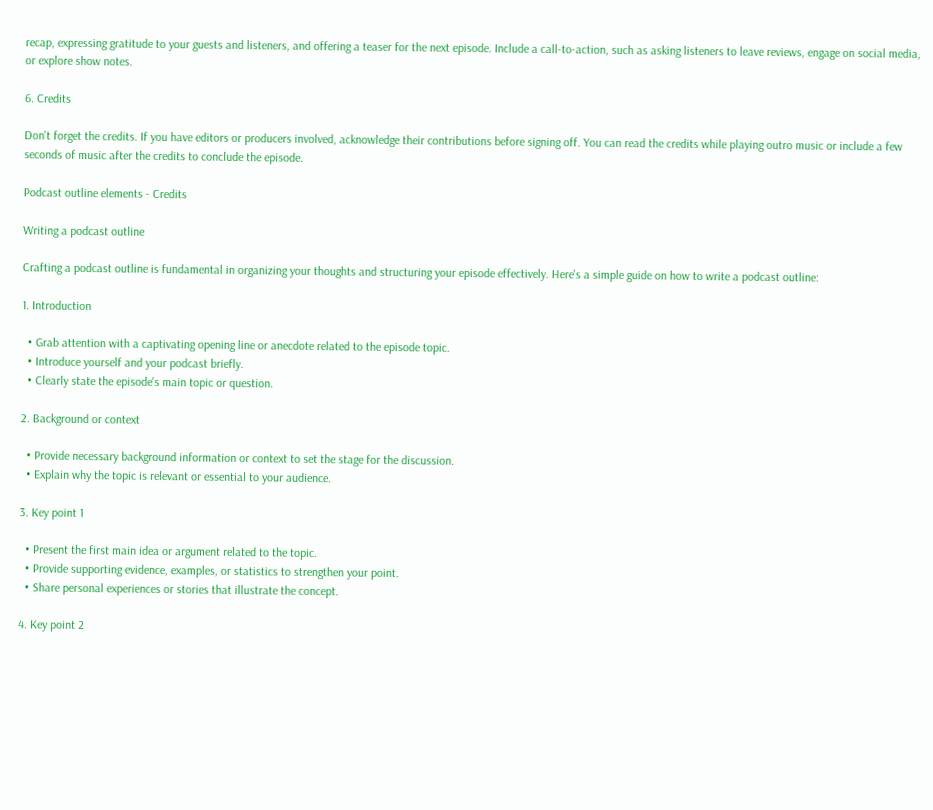recap, expressing gratitude to your guests and listeners, and offering a teaser for the next episode. Include a call-to-action, such as asking listeners to leave reviews, engage on social media, or explore show notes.

6. Credits

Don't forget the credits. If you have editors or producers involved, acknowledge their contributions before signing off. You can read the credits while playing outro music or include a few seconds of music after the credits to conclude the episode.

Podcast outline elements - Credits

Writing a podcast outline

Crafting a podcast outline is fundamental in organizing your thoughts and structuring your episode effectively. Here's a simple guide on how to write a podcast outline:

1. Introduction

  • Grab attention with a captivating opening line or anecdote related to the episode topic.
  • Introduce yourself and your podcast briefly.
  • Clearly state the episode's main topic or question.

2. Background or context

  • Provide necessary background information or context to set the stage for the discussion.
  • Explain why the topic is relevant or essential to your audience.

3. Key point 1

  • Present the first main idea or argument related to the topic.
  • Provide supporting evidence, examples, or statistics to strengthen your point.
  • Share personal experiences or stories that illustrate the concept.

4. Key point 2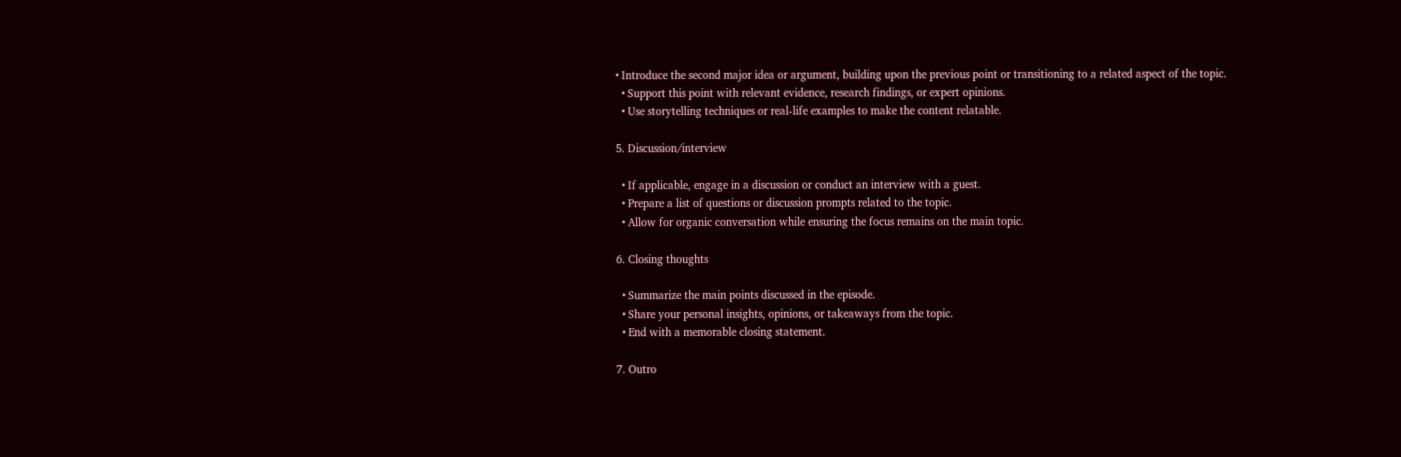• Introduce the second major idea or argument, building upon the previous point or transitioning to a related aspect of the topic.
  • Support this point with relevant evidence, research findings, or expert opinions.
  • Use storytelling techniques or real-life examples to make the content relatable.

5. Discussion/interview

  • If applicable, engage in a discussion or conduct an interview with a guest.
  • Prepare a list of questions or discussion prompts related to the topic.
  • Allow for organic conversation while ensuring the focus remains on the main topic.

6. Closing thoughts

  • Summarize the main points discussed in the episode.
  • Share your personal insights, opinions, or takeaways from the topic.
  • End with a memorable closing statement.

7. Outro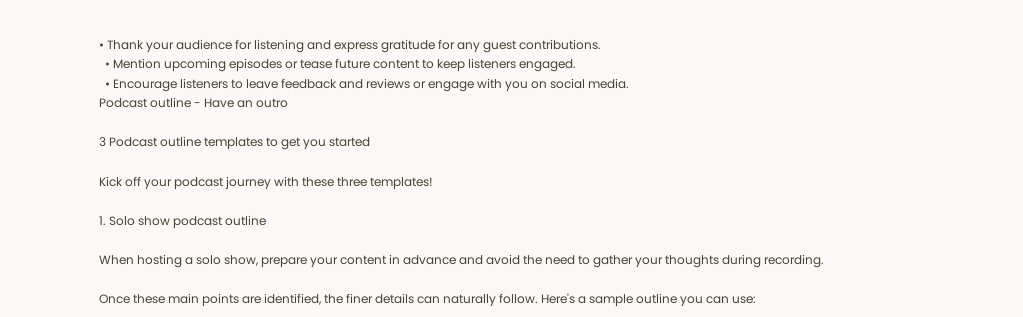• Thank your audience for listening and express gratitude for any guest contributions.
  • Mention upcoming episodes or tease future content to keep listeners engaged.
  • Encourage listeners to leave feedback and reviews or engage with you on social media.
Podcast outline - Have an outro

3 Podcast outline templates to get you started

Kick off your podcast journey with these three templates!

1. Solo show podcast outline

When hosting a solo show, prepare your content in advance and avoid the need to gather your thoughts during recording.

Once these main points are identified, the finer details can naturally follow. Here's a sample outline you can use: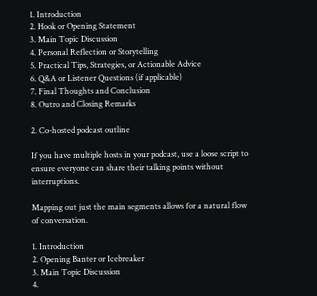1. Introduction
2. Hook or Opening Statement
3. Main Topic Discussion
4. Personal Reflection or Storytelling
5. Practical Tips, Strategies, or Actionable Advice
6. Q&A or Listener Questions (if applicable)
7. Final Thoughts and Conclusion
8. Outro and Closing Remarks

2. Co-hosted podcast outline

If you have multiple hosts in your podcast, use a loose script to ensure everyone can share their talking points without interruptions.

Mapping out just the main segments allows for a natural flow of conversation.

1. Introduction
2. Opening Banter or Icebreaker
3. Main Topic Discussion
4.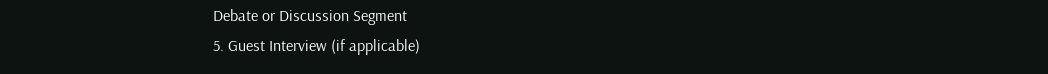Debate or Discussion Segment
5. Guest Interview (if applicable)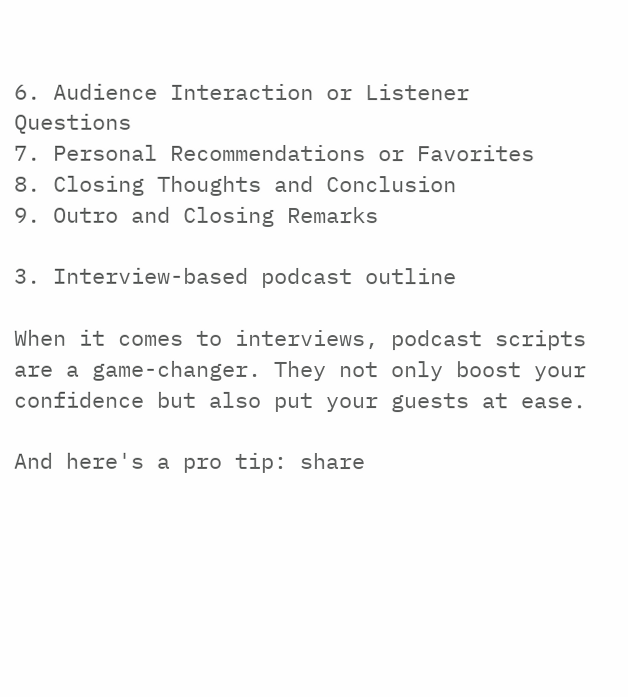6. Audience Interaction or Listener Questions
7. Personal Recommendations or Favorites
8. Closing Thoughts and Conclusion
9. Outro and Closing Remarks

3. Interview-based podcast outline

When it comes to interviews, podcast scripts are a game-changer. They not only boost your confidence but also put your guests at ease.

And here's a pro tip: share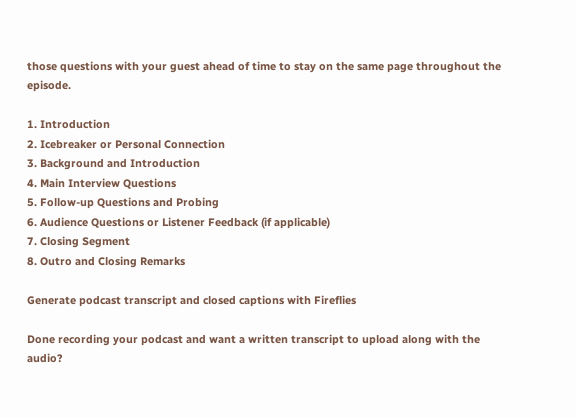those questions with your guest ahead of time to stay on the same page throughout the episode.

1. Introduction
2. Icebreaker or Personal Connection
3. Background and Introduction
4. Main Interview Questions
5. Follow-up Questions and Probing
6. Audience Questions or Listener Feedback (if applicable)
7. Closing Segment
8. Outro and Closing Remarks

Generate podcast transcript and closed captions with Fireflies

Done recording your podcast and want a written transcript to upload along with the audio?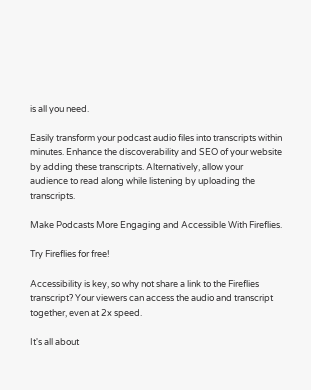is all you need.

Easily transform your podcast audio files into transcripts within minutes. Enhance the discoverability and SEO of your website by adding these transcripts. Alternatively, allow your audience to read along while listening by uploading the transcripts.

Make Podcasts More Engaging and Accessible With Fireflies.

Try Fireflies for free!

Accessibility is key, so why not share a link to the Fireflies transcript? Your viewers can access the audio and transcript together, even at 2x speed.

It's all about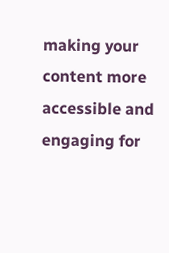making your content more accessible and engaging for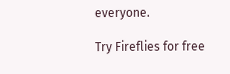everyone.

Try Fireflies for free